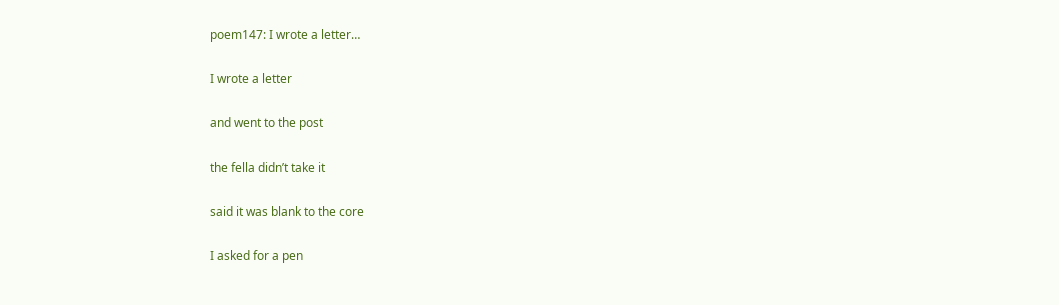poem147: I wrote a letter…

I wrote a letter

and went to the post

the fella didn’t take it

said it was blank to the core

I asked for a pen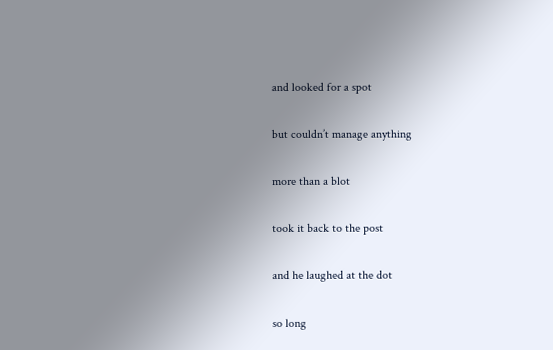and looked for a spot

but couldn’t manage anything

more than a blot

took it back to the post

and he laughed at the dot

so long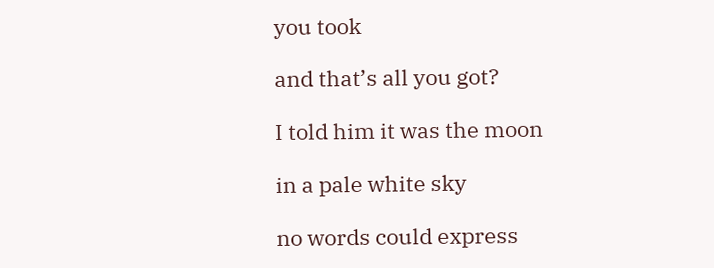you took

and that’s all you got?

I told him it was the moon

in a pale white sky

no words could express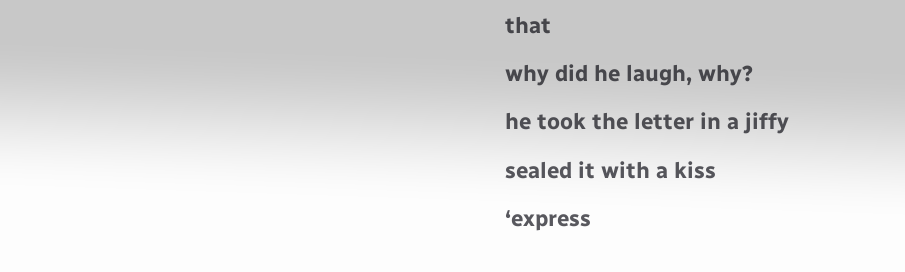that

why did he laugh, why?

he took the letter in a jiffy

sealed it with a kiss

‘express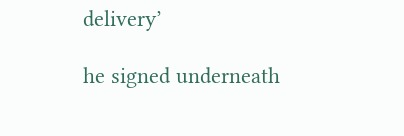delivery’

he signed underneath